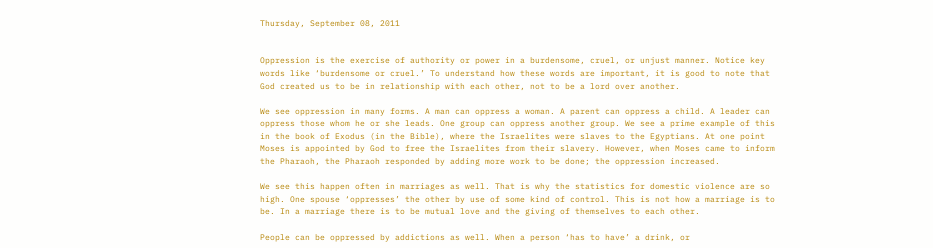Thursday, September 08, 2011


Oppression is the exercise of authority or power in a burdensome, cruel, or unjust manner. Notice key words like ‘burdensome or cruel.’ To understand how these words are important, it is good to note that God created us to be in relationship with each other, not to be a lord over another.

We see oppression in many forms. A man can oppress a woman. A parent can oppress a child. A leader can oppress those whom he or she leads. One group can oppress another group. We see a prime example of this in the book of Exodus (in the Bible), where the Israelites were slaves to the Egyptians. At one point Moses is appointed by God to free the Israelites from their slavery. However, when Moses came to inform the Pharaoh, the Pharaoh responded by adding more work to be done; the oppression increased.

We see this happen often in marriages as well. That is why the statistics for domestic violence are so high. One spouse ‘oppresses’ the other by use of some kind of control. This is not how a marriage is to be. In a marriage there is to be mutual love and the giving of themselves to each other.

People can be oppressed by addictions as well. When a person ‘has to have’ a drink, or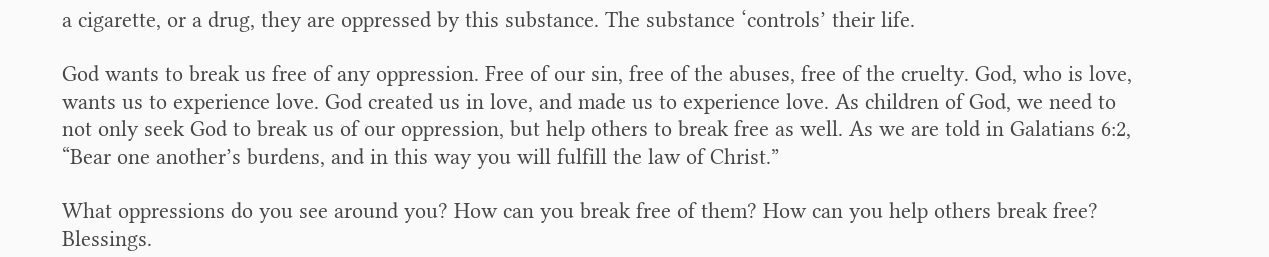a cigarette, or a drug, they are oppressed by this substance. The substance ‘controls’ their life.

God wants to break us free of any oppression. Free of our sin, free of the abuses, free of the cruelty. God, who is love, wants us to experience love. God created us in love, and made us to experience love. As children of God, we need to not only seek God to break us of our oppression, but help others to break free as well. As we are told in Galatians 6:2, “Bear one another’s burdens, and in this way you will fulfill the law of Christ.”

What oppressions do you see around you? How can you break free of them? How can you help others break free? Blessings.